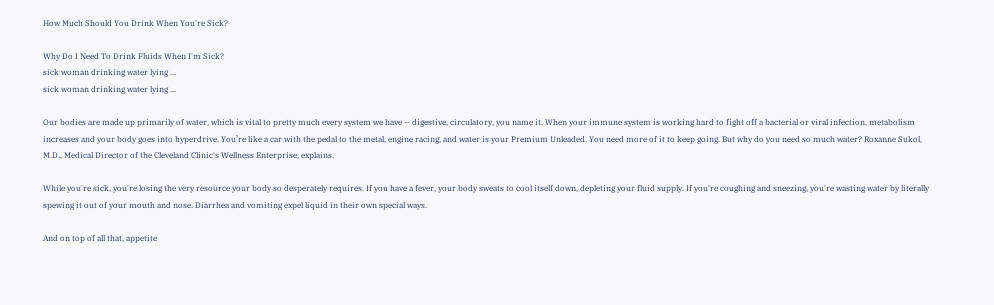How Much Should You Drink When You're Sick?

Why Do I Need To Drink Fluids When I'm Sick?
sick woman drinking water lying ...
sick woman drinking water lying ...

Our bodies are made up primarily of water, which is vital to pretty much every system we have -- digestive, circulatory, you name it. When your immune system is working hard to fight off a bacterial or viral infection, metabolism increases and your body goes into hyperdrive. You’re like a car with the pedal to the metal, engine racing, and water is your Premium Unleaded. You need more of it to keep going. But why do you need so much water? Roxanne Sukol, M.D., Medical Director of the Cleveland Clinic's Wellness Enterprise, explains.

While you're sick, you're losing the very resource your body so desperately requires. If you have a fever, your body sweats to cool itself down, depleting your fluid supply. If you're coughing and sneezing, you're wasting water by literally spewing it out of your mouth and nose. Diarrhea and vomiting expel liquid in their own special ways.

And on top of all that, appetite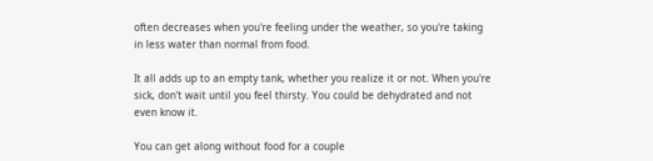often decreases when you're feeling under the weather, so you're taking in less water than normal from food.

It all adds up to an empty tank, whether you realize it or not. When you're sick, don't wait until you feel thirsty. You could be dehydrated and not even know it.

You can get along without food for a couple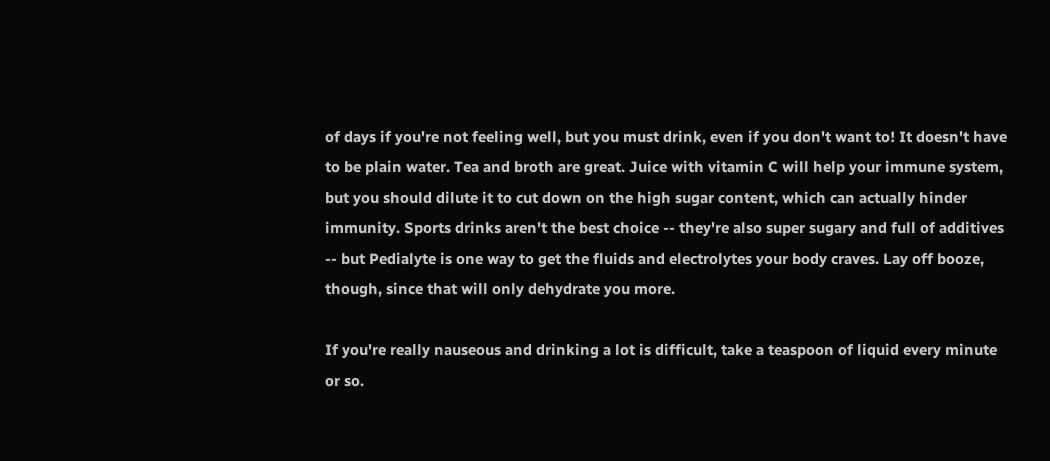of days if you're not feeling well, but you must drink, even if you don't want to! It doesn't have to be plain water. Tea and broth are great. Juice with vitamin C will help your immune system, but you should dilute it to cut down on the high sugar content, which can actually hinder immunity. Sports drinks aren't the best choice -- they're also super sugary and full of additives -- but Pedialyte is one way to get the fluids and electrolytes your body craves. Lay off booze, though, since that will only dehydrate you more.

If you're really nauseous and drinking a lot is difficult, take a teaspoon of liquid every minute or so.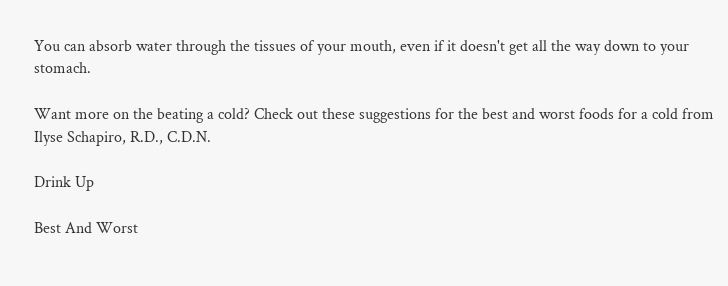You can absorb water through the tissues of your mouth, even if it doesn't get all the way down to your stomach.

Want more on the beating a cold? Check out these suggestions for the best and worst foods for a cold from Ilyse Schapiro, R.D., C.D.N.

Drink Up

Best And Worst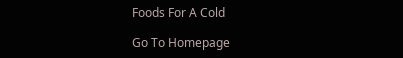Foods For A Cold

Go To Homepage